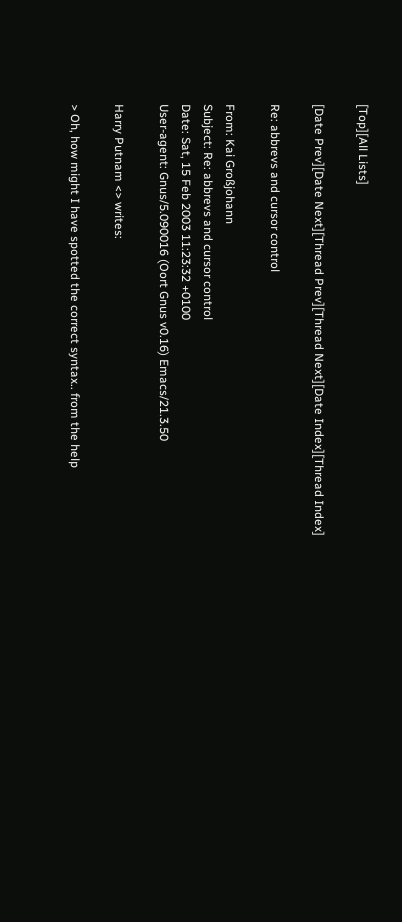[Top][All Lists]

[Date Prev][Date Next][Thread Prev][Thread Next][Date Index][Thread Index]

Re: abbrevs and cursor control

From: Kai Großjohann
Subject: Re: abbrevs and cursor control
Date: Sat, 15 Feb 2003 11:23:32 +0100
User-agent: Gnus/5.090016 (Oort Gnus v0.16) Emacs/21.3.50

Harry Putnam <> writes:

> Oh, how might I have spotted the correct syntax.. from the help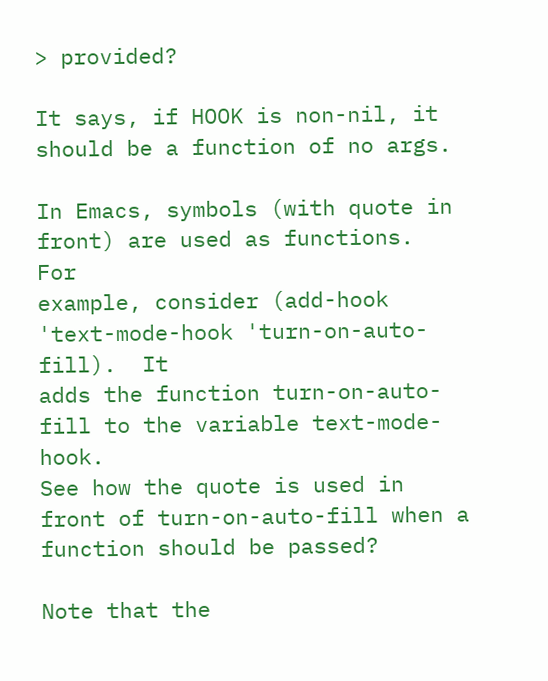> provided?

It says, if HOOK is non-nil, it should be a function of no args.

In Emacs, symbols (with quote in front) are used as functions.  For
example, consider (add-hook 'text-mode-hook 'turn-on-auto-fill).  It
adds the function turn-on-auto-fill to the variable text-mode-hook.
See how the quote is used in front of turn-on-auto-fill when a
function should be passed?

Note that the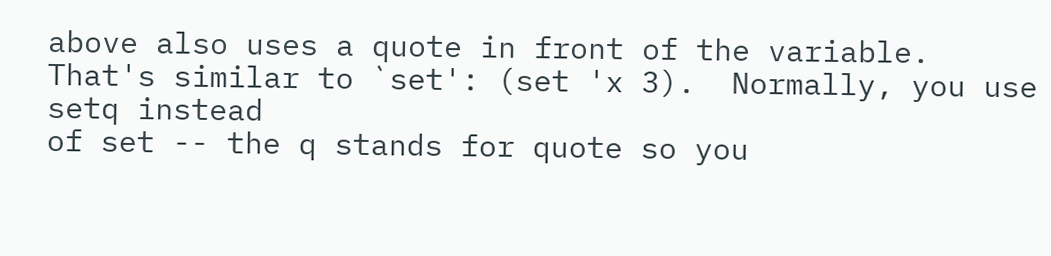above also uses a quote in front of the variable.
That's similar to `set': (set 'x 3).  Normally, you use setq instead
of set -- the q stands for quote so you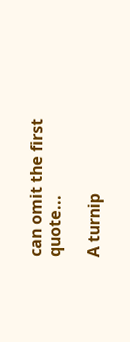can omit the first quote...

A turnip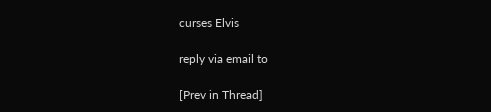curses Elvis

reply via email to

[Prev in Thread]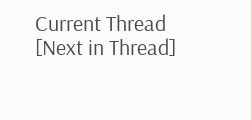Current Thread [Next in Thread]